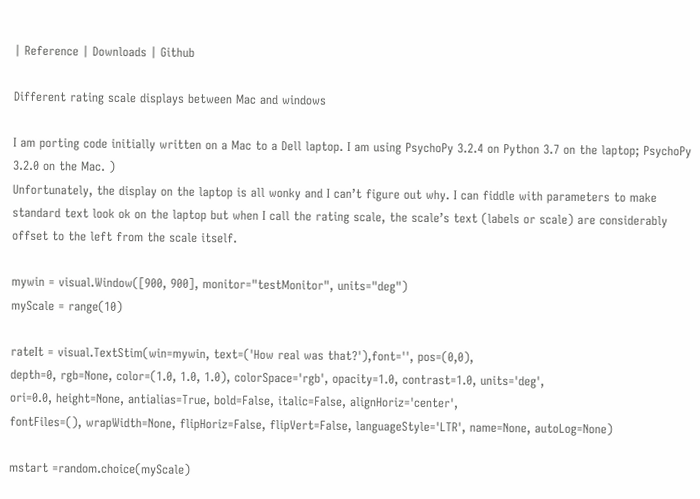| Reference | Downloads | Github

Different rating scale displays between Mac and windows

I am porting code initially written on a Mac to a Dell laptop. I am using PsychoPy 3.2.4 on Python 3.7 on the laptop; PsychoPy 3.2.0 on the Mac. )
Unfortunately, the display on the laptop is all wonky and I can’t figure out why. I can fiddle with parameters to make standard text look ok on the laptop but when I call the rating scale, the scale’s text (labels or scale) are considerably offset to the left from the scale itself.

mywin = visual.Window([900, 900], monitor="testMonitor", units="deg")
myScale = range(10)

rateIt = visual.TextStim(win=mywin, text=('How real was that?'),font='', pos=(0,0),
depth=0, rgb=None, color=(1.0, 1.0, 1.0), colorSpace='rgb', opacity=1.0, contrast=1.0, units='deg',
ori=0.0, height=None, antialias=True, bold=False, italic=False, alignHoriz='center',
fontFiles=(), wrapWidth=None, flipHoriz=False, flipVert=False, languageStyle='LTR', name=None, autoLog=None)

mstart =random.choice(myScale)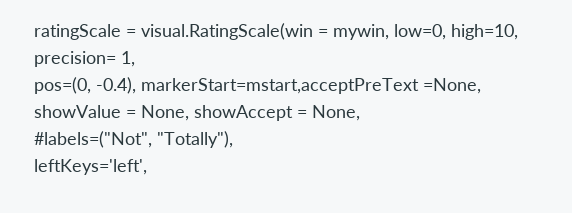ratingScale = visual.RatingScale(win = mywin, low=0, high=10, precision= 1,
pos=(0, -0.4), markerStart=mstart,acceptPreText =None,
showValue = None, showAccept = None,
#labels=("Not", "Totally"),
leftKeys='left',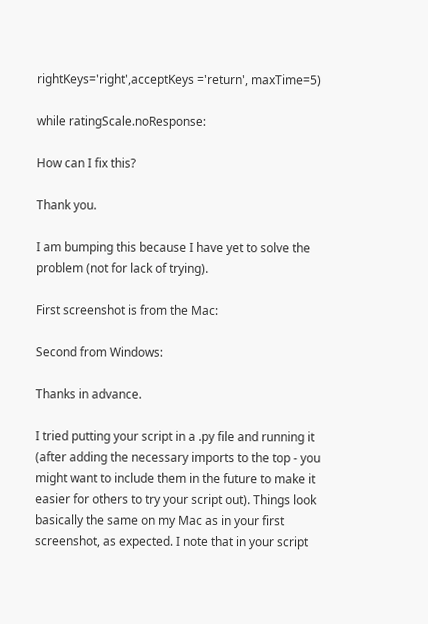rightKeys='right',acceptKeys ='return', maxTime=5)

while ratingScale.noResponse:

How can I fix this?

Thank you.

I am bumping this because I have yet to solve the problem (not for lack of trying).

First screenshot is from the Mac:

Second from Windows:

Thanks in advance.

I tried putting your script in a .py file and running it (after adding the necessary imports to the top - you might want to include them in the future to make it easier for others to try your script out). Things look basically the same on my Mac as in your first screenshot, as expected. I note that in your script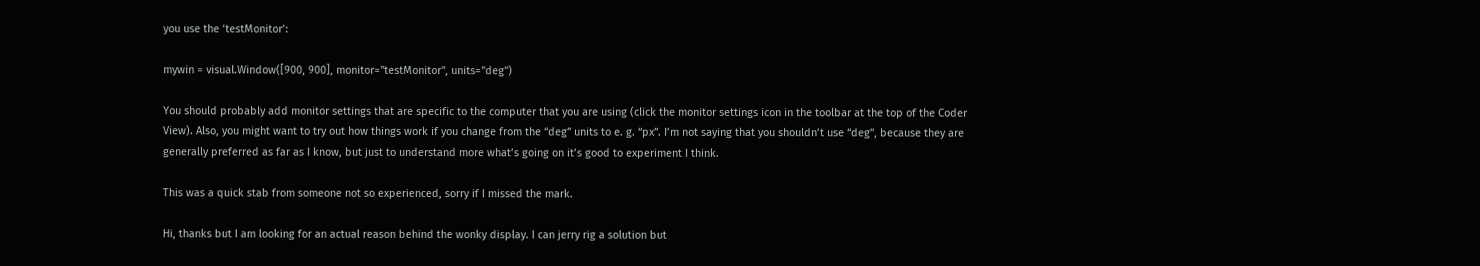you use the ‘testMonitor’:

mywin = visual.Window([900, 900], monitor="testMonitor", units="deg")

You should probably add monitor settings that are specific to the computer that you are using (click the monitor settings icon in the toolbar at the top of the Coder View). Also, you might want to try out how things work if you change from the “deg” units to e. g. “px”. I’m not saying that you shouldn’t use “deg”, because they are generally preferred as far as I know, but just to understand more what’s going on it’s good to experiment I think.

This was a quick stab from someone not so experienced, sorry if I missed the mark.

Hi, thanks but I am looking for an actual reason behind the wonky display. I can jerry rig a solution but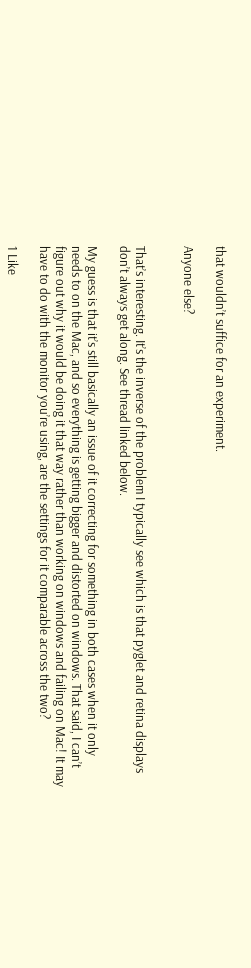that wouldn’t suffice for an experiment.

Anyone else?


That’s interesting. It’s the inverse of the problem I typically see which is that pyglet and retina displays don’t always get along. See thread linked below.

My guess is that it’s still basically an issue of it correcting for something in both cases when it only needs to on the Mac, and so everything is getting bigger and distorted on windows. That said, I can’t figure out why it would be doing it that way rather than working on windows and failing on Mac! It may have to do with the monitor you’re using, are the settings for it comparable across the two?

1 Like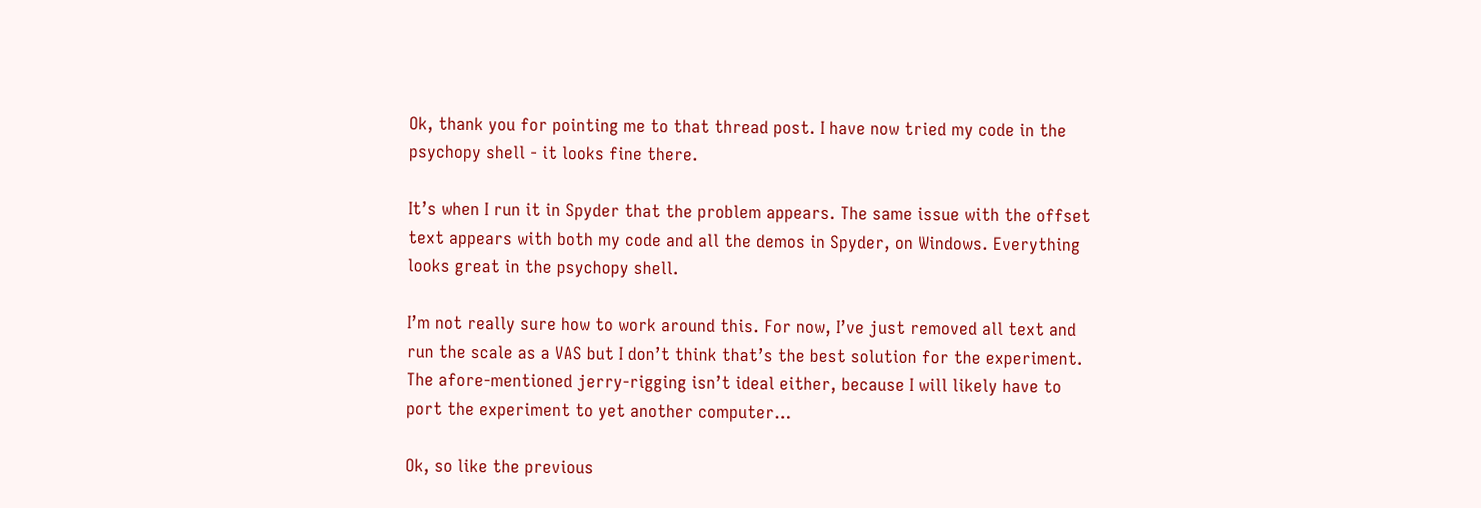Ok, thank you for pointing me to that thread post. I have now tried my code in the psychopy shell - it looks fine there.

It’s when I run it in Spyder that the problem appears. The same issue with the offset text appears with both my code and all the demos in Spyder, on Windows. Everything looks great in the psychopy shell.

I’m not really sure how to work around this. For now, I’ve just removed all text and run the scale as a VAS but I don’t think that’s the best solution for the experiment. The afore-mentioned jerry-rigging isn’t ideal either, because I will likely have to port the experiment to yet another computer…

Ok, so like the previous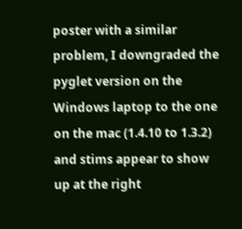poster with a similar problem, I downgraded the pyglet version on the Windows laptop to the one on the mac (1.4.10 to 1.3.2) and stims appear to show up at the right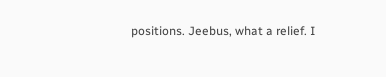positions. Jeebus, what a relief. I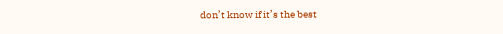don’t know if it’s the best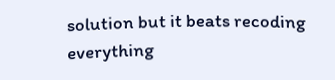solution but it beats recoding everything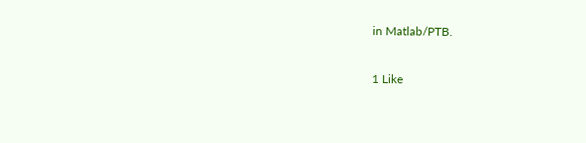in Matlab/PTB.

1 Like